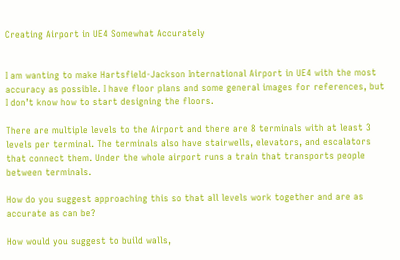Creating Airport in UE4 Somewhat Accurately


I am wanting to make Hartsfield-Jackson International Airport in UE4 with the most accuracy as possible. I have floor plans and some general images for references, but I don’t know how to start designing the floors.

There are multiple levels to the Airport and there are 8 terminals with at least 3 levels per terminal. The terminals also have stairwells, elevators, and escalators that connect them. Under the whole airport runs a train that transports people between terminals.

How do you suggest approaching this so that all levels work together and are as accurate as can be?

How would you suggest to build walls,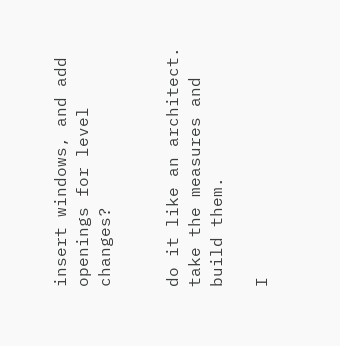insert windows, and add openings for level changes?


do it like an architect. take the measures and build them.

I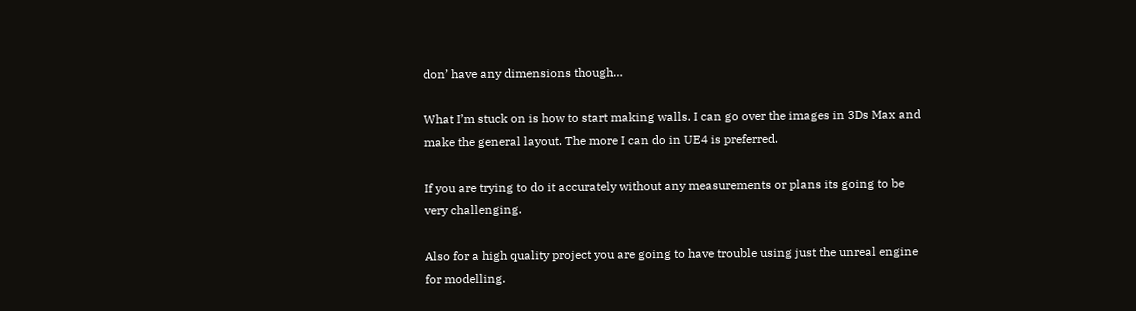don’ have any dimensions though…

What I’m stuck on is how to start making walls. I can go over the images in 3Ds Max and make the general layout. The more I can do in UE4 is preferred.

If you are trying to do it accurately without any measurements or plans its going to be very challenging.

Also for a high quality project you are going to have trouble using just the unreal engine for modelling.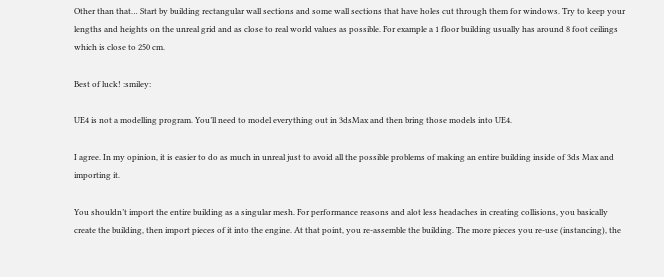Other than that… Start by building rectangular wall sections and some wall sections that have holes cut through them for windows. Try to keep your lengths and heights on the unreal grid and as close to real world values as possible. For example a 1 floor building usually has around 8 foot ceilings which is close to 250 cm.

Best of luck! :smiley:

UE4 is not a modelling program. You’ll need to model everything out in 3dsMax and then bring those models into UE4.

I agree. In my opinion, it is easier to do as much in unreal just to avoid all the possible problems of making an entire building inside of 3ds Max and importing it.

You shouldn’t import the entire building as a singular mesh. For performance reasons and alot less headaches in creating collisions, you basically create the building, then import pieces of it into the engine. At that point, you re-assemble the building. The more pieces you re-use (instancing), the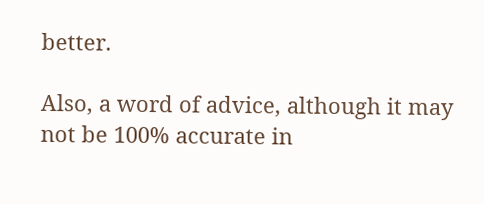better.

Also, a word of advice, although it may not be 100% accurate in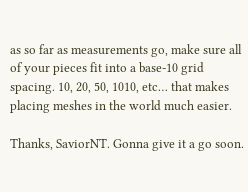as so far as measurements go, make sure all of your pieces fit into a base-10 grid spacing. 10, 20, 50, 1010, etc… that makes placing meshes in the world much easier.

Thanks, SaviorNT. Gonna give it a go soon.